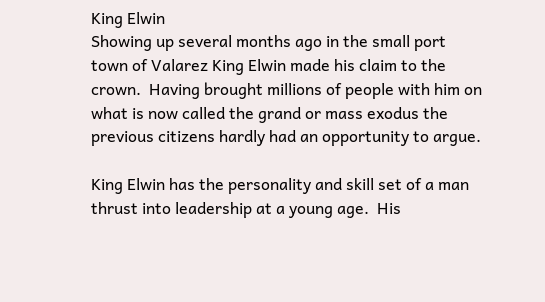King Elwin
Showing up several months ago in the small port town of Valarez King Elwin made his claim to the crown.  Having brought millions of people with him on what is now called the grand or mass exodus the previous citizens hardly had an opportunity to argue.

King Elwin has the personality and skill set of a man thrust into leadership at a young age.  His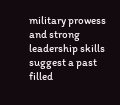military prowess and strong leadership skills suggest a past filled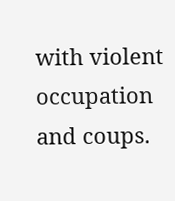with violent occupation and coups.